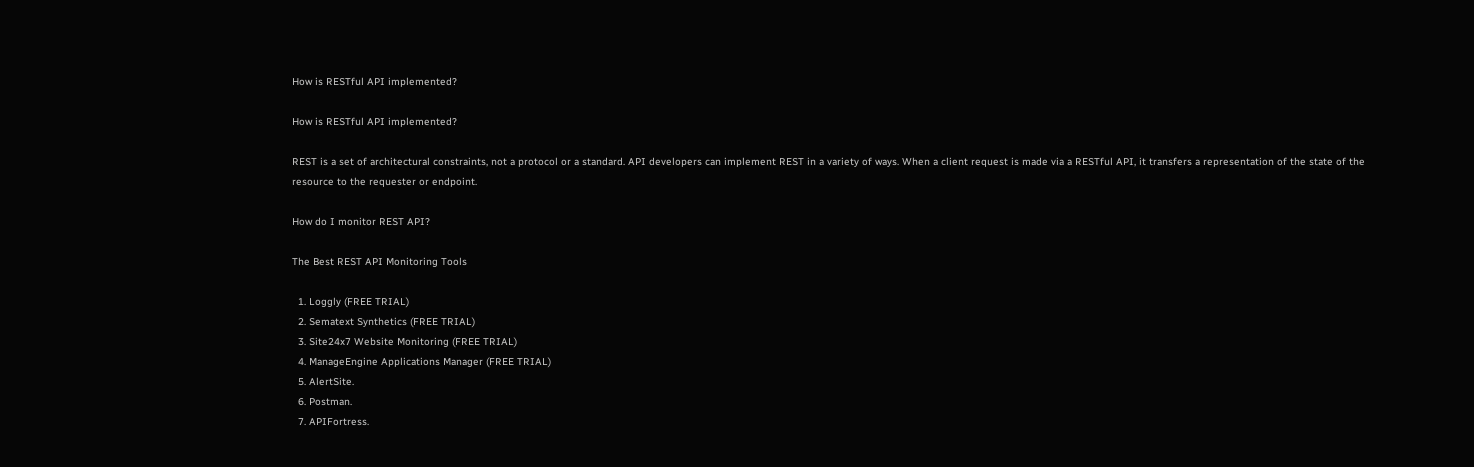How is RESTful API implemented?

How is RESTful API implemented?

REST is a set of architectural constraints, not a protocol or a standard. API developers can implement REST in a variety of ways. When a client request is made via a RESTful API, it transfers a representation of the state of the resource to the requester or endpoint.

How do I monitor REST API?

The Best REST API Monitoring Tools

  1. Loggly (FREE TRIAL)
  2. Sematext Synthetics (FREE TRIAL)
  3. Site24x7 Website Monitoring (FREE TRIAL)
  4. ManageEngine Applications Manager (FREE TRIAL)
  5. AlertSite.
  6. Postman.
  7. APIFortress.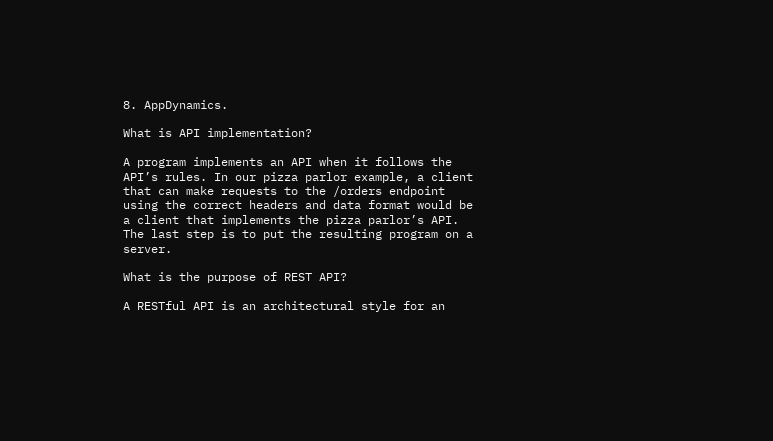8. AppDynamics.

What is API implementation?

A program implements an API when it follows the API’s rules. In our pizza parlor example, a client that can make requests to the /orders endpoint using the correct headers and data format would be a client that implements the pizza parlor’s API. The last step is to put the resulting program on a server.

What is the purpose of REST API?

A RESTful API is an architectural style for an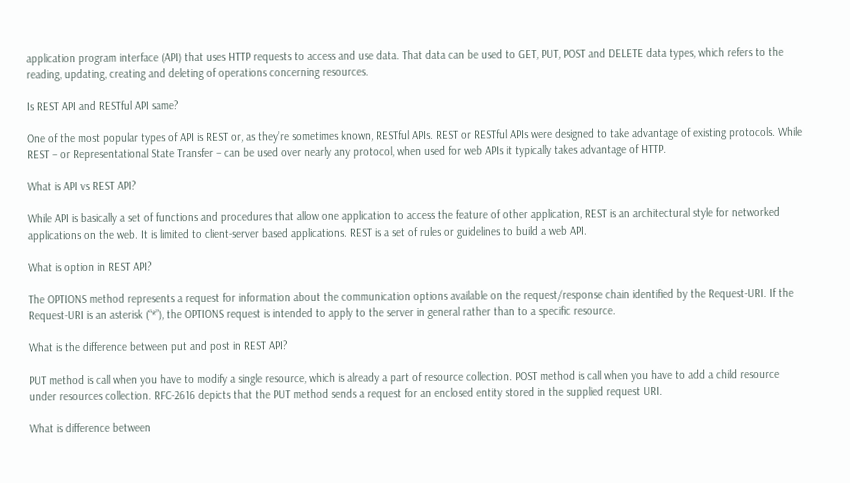application program interface (API) that uses HTTP requests to access and use data. That data can be used to GET, PUT, POST and DELETE data types, which refers to the reading, updating, creating and deleting of operations concerning resources.

Is REST API and RESTful API same?

One of the most popular types of API is REST or, as they’re sometimes known, RESTful APIs. REST or RESTful APIs were designed to take advantage of existing protocols. While REST – or Representational State Transfer – can be used over nearly any protocol, when used for web APIs it typically takes advantage of HTTP.

What is API vs REST API?

While API is basically a set of functions and procedures that allow one application to access the feature of other application, REST is an architectural style for networked applications on the web. It is limited to client-server based applications. REST is a set of rules or guidelines to build a web API.

What is option in REST API?

The OPTIONS method represents a request for information about the communication options available on the request/response chain identified by the Request-URI. If the Request-URI is an asterisk (“*”), the OPTIONS request is intended to apply to the server in general rather than to a specific resource.

What is the difference between put and post in REST API?

PUT method is call when you have to modify a single resource, which is already a part of resource collection. POST method is call when you have to add a child resource under resources collection. RFC-2616 depicts that the PUT method sends a request for an enclosed entity stored in the supplied request URI.

What is difference between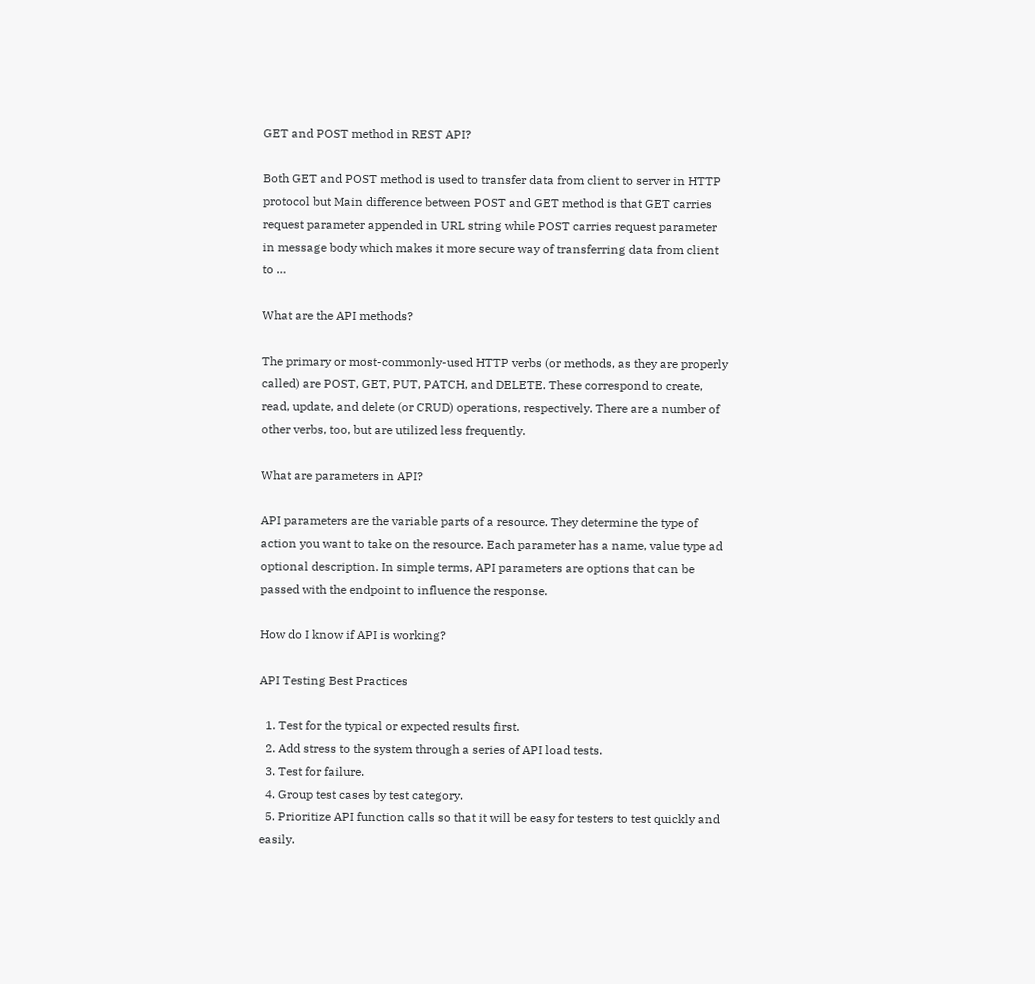GET and POST method in REST API?

Both GET and POST method is used to transfer data from client to server in HTTP protocol but Main difference between POST and GET method is that GET carries request parameter appended in URL string while POST carries request parameter in message body which makes it more secure way of transferring data from client to …

What are the API methods?

The primary or most-commonly-used HTTP verbs (or methods, as they are properly called) are POST, GET, PUT, PATCH, and DELETE. These correspond to create, read, update, and delete (or CRUD) operations, respectively. There are a number of other verbs, too, but are utilized less frequently.

What are parameters in API?

API parameters are the variable parts of a resource. They determine the type of action you want to take on the resource. Each parameter has a name, value type ad optional description. In simple terms, API parameters are options that can be passed with the endpoint to influence the response.

How do I know if API is working?

API Testing Best Practices

  1. Test for the typical or expected results first.
  2. Add stress to the system through a series of API load tests.
  3. Test for failure.
  4. Group test cases by test category.
  5. Prioritize API function calls so that it will be easy for testers to test quickly and easily.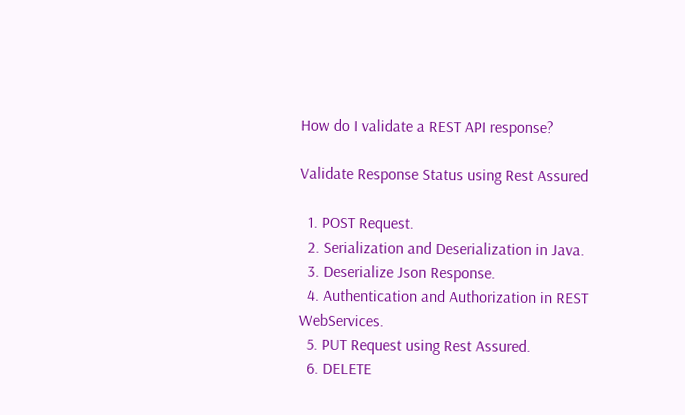How do I validate a REST API response?

Validate Response Status using Rest Assured

  1. POST Request.
  2. Serialization and Deserialization in Java.
  3. Deserialize Json Response.
  4. Authentication and Authorization in REST WebServices.
  5. PUT Request using Rest Assured.
  6. DELETE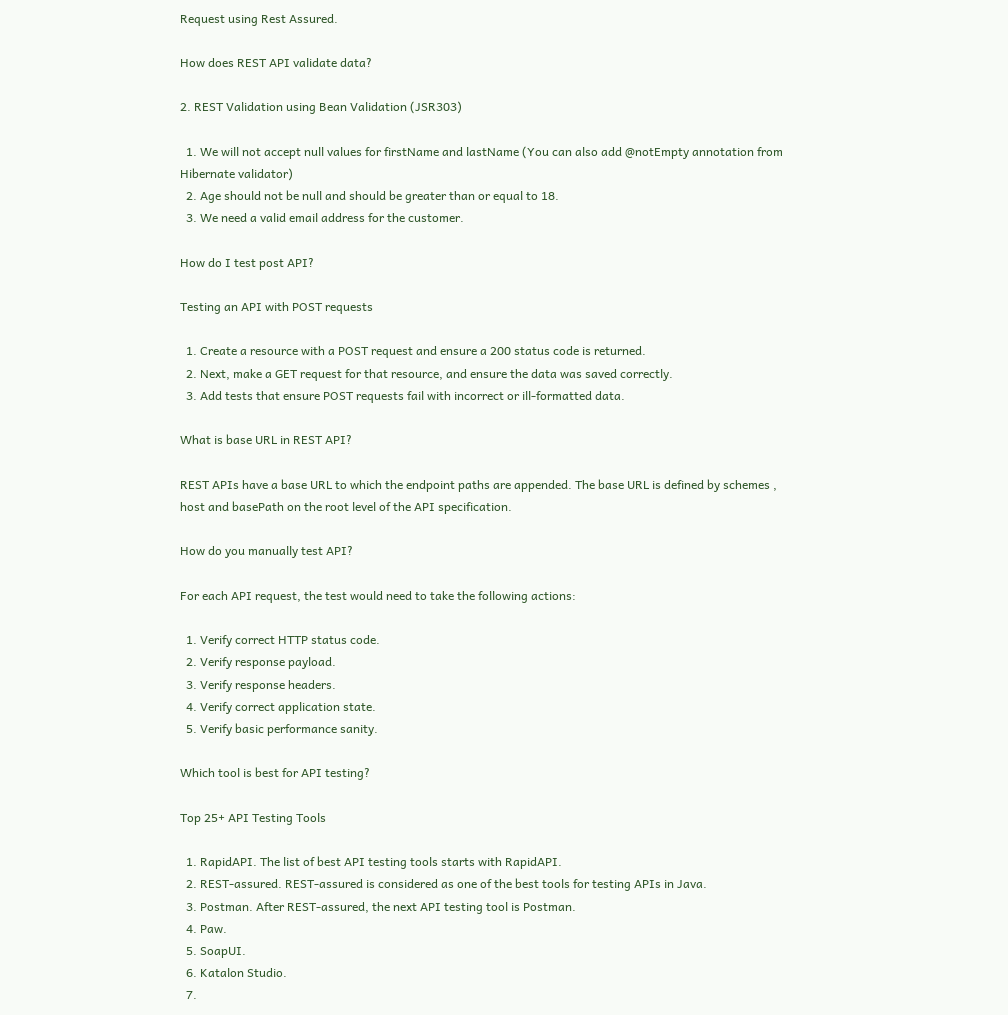Request using Rest Assured.

How does REST API validate data?

2. REST Validation using Bean Validation (JSR303)

  1. We will not accept null values for firstName and lastName (You can also add @notEmpty annotation from Hibernate validator)
  2. Age should not be null and should be greater than or equal to 18.
  3. We need a valid email address for the customer.

How do I test post API?

Testing an API with POST requests

  1. Create a resource with a POST request and ensure a 200 status code is returned.
  2. Next, make a GET request for that resource, and ensure the data was saved correctly.
  3. Add tests that ensure POST requests fail with incorrect or ill-formatted data.

What is base URL in REST API?

REST APIs have a base URL to which the endpoint paths are appended. The base URL is defined by schemes , host and basePath on the root level of the API specification.

How do you manually test API?

For each API request, the test would need to take the following actions:

  1. Verify correct HTTP status code.
  2. Verify response payload.
  3. Verify response headers.
  4. Verify correct application state.
  5. Verify basic performance sanity.

Which tool is best for API testing?

Top 25+ API Testing Tools

  1. RapidAPI. The list of best API testing tools starts with RapidAPI.
  2. REST-assured. REST-assured is considered as one of the best tools for testing APIs in Java.
  3. Postman. After REST-assured, the next API testing tool is Postman.
  4. Paw.
  5. SoapUI.
  6. Katalon Studio.
  7.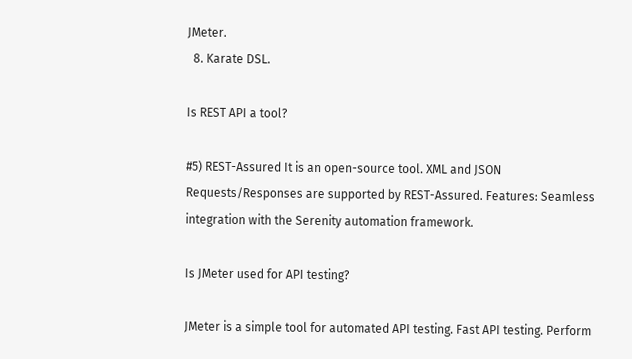JMeter.
  8. Karate DSL.

Is REST API a tool?

#5) REST-Assured It is an open-source tool. XML and JSON Requests/Responses are supported by REST-Assured. Features: Seamless integration with the Serenity automation framework.

Is JMeter used for API testing?

JMeter is a simple tool for automated API testing. Fast API testing. Perform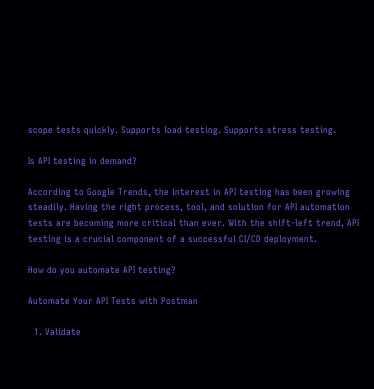scope tests quickly. Supports load testing. Supports stress testing.

Is API testing in demand?

According to Google Trends, the interest in API testing has been growing steadily. Having the right process, tool, and solution for API automation tests are becoming more critical than ever. With the shift-left trend, API testing is a crucial component of a successful CI/CD deployment.

How do you automate API testing?

Automate Your API Tests with Postman

  1. Validate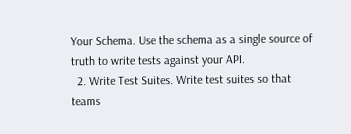Your Schema. Use the schema as a single source of truth to write tests against your API.
  2. Write Test Suites. Write test suites so that teams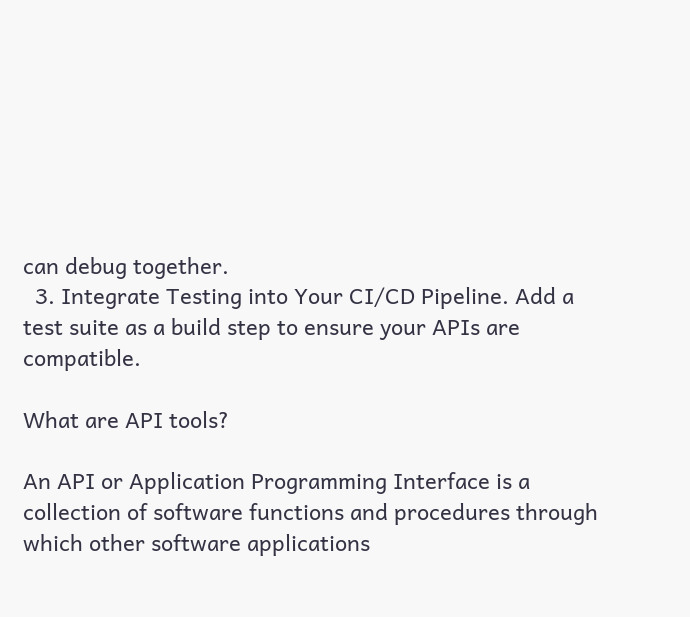can debug together.
  3. Integrate Testing into Your CI/CD Pipeline. Add a test suite as a build step to ensure your APIs are compatible.

What are API tools?

An API or Application Programming Interface is a collection of software functions and procedures through which other software applications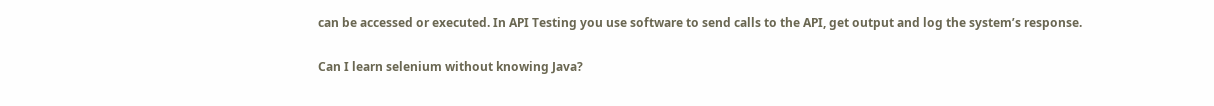can be accessed or executed. In API Testing you use software to send calls to the API, get output and log the system’s response.

Can I learn selenium without knowing Java?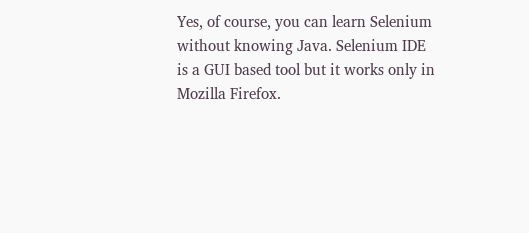Yes, of course, you can learn Selenium without knowing Java. Selenium IDE is a GUI based tool but it works only in Mozilla Firefox.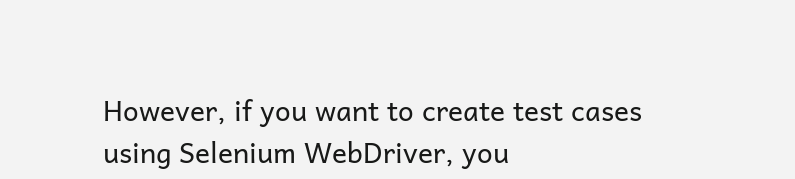However, if you want to create test cases using Selenium WebDriver, you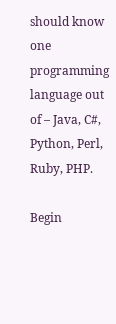should know one programming language out of – Java, C#, Python, Perl, Ruby, PHP.

Begin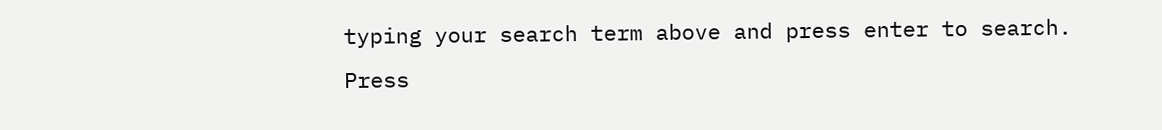typing your search term above and press enter to search. Press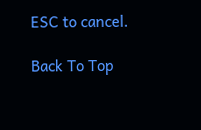ESC to cancel.

Back To Top